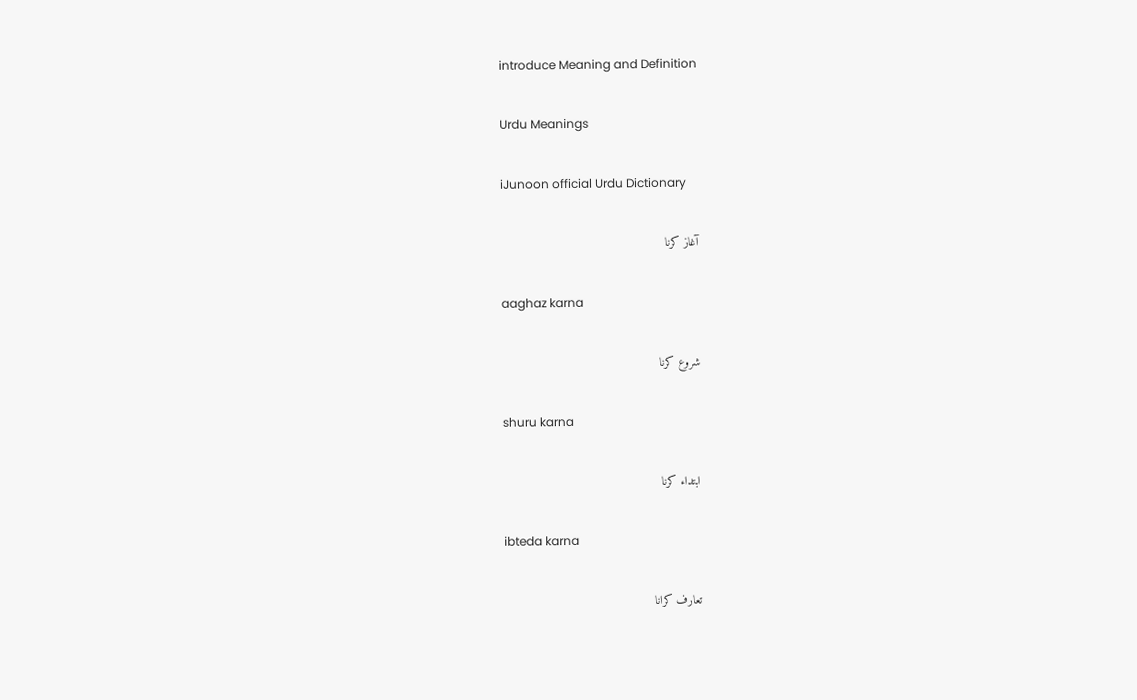introduce Meaning and Definition

Urdu Meanings

iJunoon official Urdu Dictionary

آغاز کرنا

aaghaz karna

شروع کرنا

shuru karna

ابتداء کرنا

ibteda karna

تعارف کرانا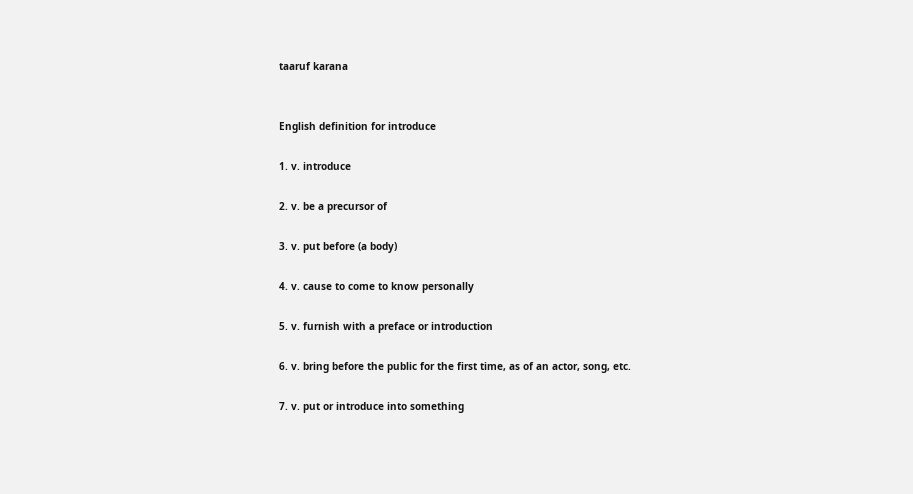taaruf karana


English definition for introduce

1. v. introduce

2. v. be a precursor of

3. v. put before (a body)

4. v. cause to come to know personally

5. v. furnish with a preface or introduction

6. v. bring before the public for the first time, as of an actor, song, etc.

7. v. put or introduce into something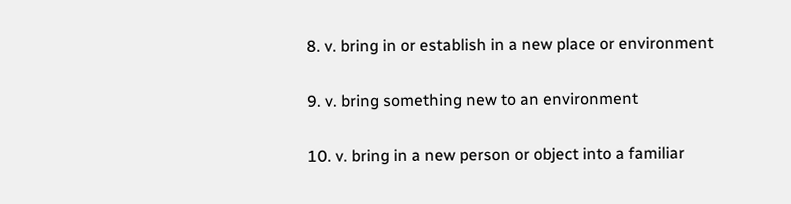8. v. bring in or establish in a new place or environment

9. v. bring something new to an environment

10. v. bring in a new person or object into a familiar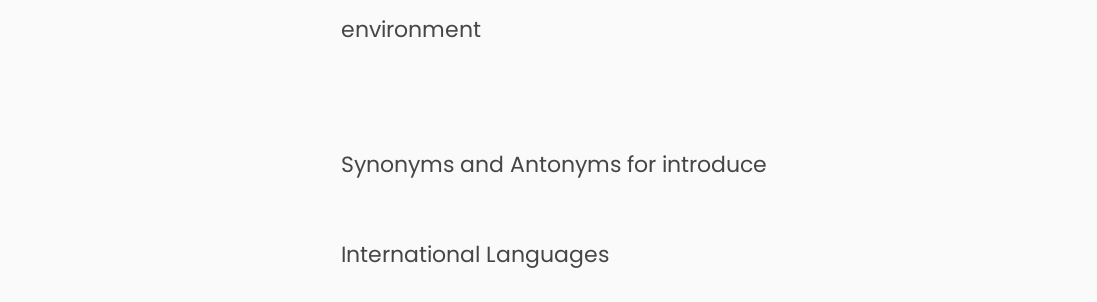environment


Synonyms and Antonyms for introduce

International Languages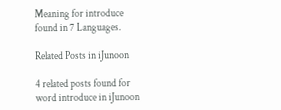Meaning for introduce found in 7 Languages.

Related Posts in iJunoon

4 related posts found for word introduce in iJunoon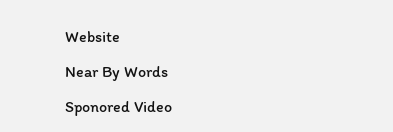Website

Near By Words

Sponored Video